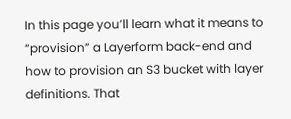In this page you’ll learn what it means to “provision” a Layerform back-end and how to provision an S3 bucket with layer definitions. That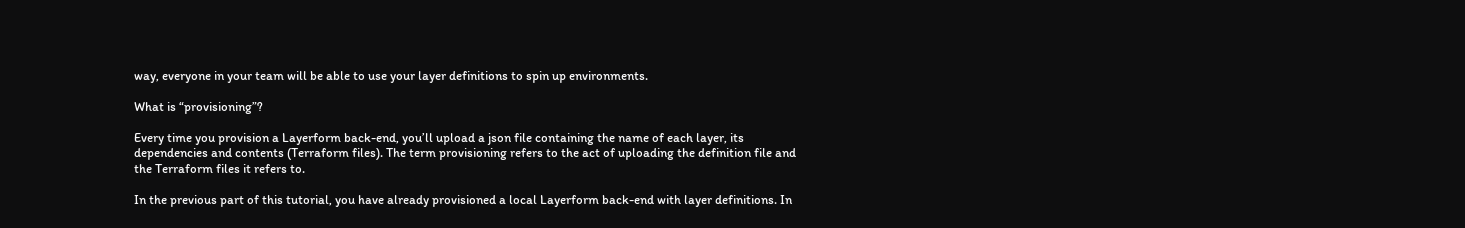way, everyone in your team will be able to use your layer definitions to spin up environments.

What is “provisioning”?

Every time you provision a Layerform back-end, you’ll upload a json file containing the name of each layer, its dependencies and contents (Terraform files). The term provisioning refers to the act of uploading the definition file and the Terraform files it refers to.

In the previous part of this tutorial, you have already provisioned a local Layerform back-end with layer definitions. In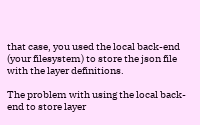that case, you used the local back-end (your filesystem) to store the json file with the layer definitions.

The problem with using the local back-end to store layer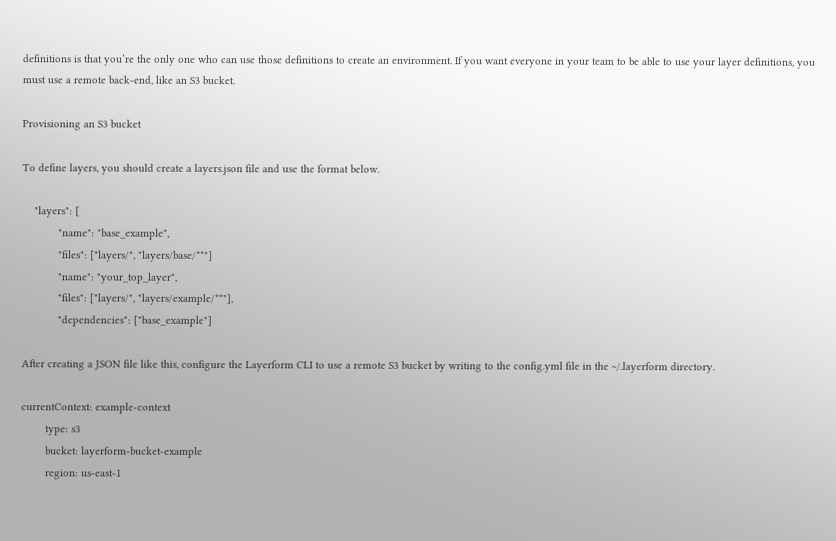definitions is that you’re the only one who can use those definitions to create an environment. If you want everyone in your team to be able to use your layer definitions, you must use a remote back-end, like an S3 bucket.

Provisioning an S3 bucket

To define layers, you should create a layers.json file and use the format below.

    "layers": [
            "name": "base_example",
            "files": ["layers/", "layers/base/**"]
            "name": "your_top_layer",
            "files": ["layers/", "layers/example/**"],
            "dependencies": ["base_example"]

After creating a JSON file like this, configure the Layerform CLI to use a remote S3 bucket by writing to the config.yml file in the ~/.layerform directory.

currentContext: example-context
        type: s3
        bucket: layerform-bucket-example
        region: us-east-1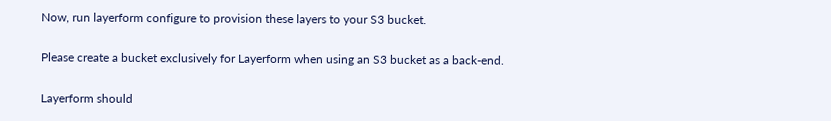Now, run layerform configure to provision these layers to your S3 bucket.

Please create a bucket exclusively for Layerform when using an S3 bucket as a back-end.

Layerform should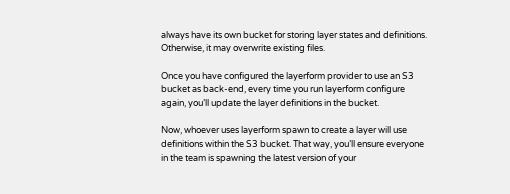always have its own bucket for storing layer states and definitions. Otherwise, it may overwrite existing files.

Once you have configured the layerform provider to use an S3 bucket as back-end, every time you run layerform configure again, you’ll update the layer definitions in the bucket.

Now, whoever uses layerform spawn to create a layer will use definitions within the S3 bucket. That way, you’ll ensure everyone in the team is spawning the latest version of your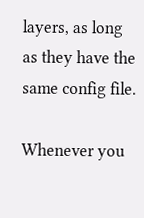layers, as long as they have the same config file.

Whenever you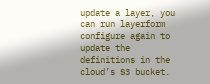update a layer, you can run layerform configure again to update the definitions in the cloud’s S3 bucket.